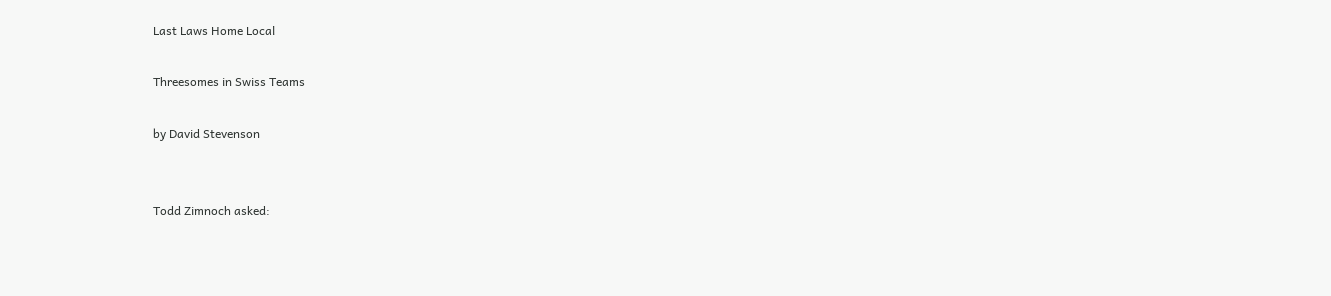Last Laws Home Local

Threesomes in Swiss Teams

by David Stevenson


Todd Zimnoch asked: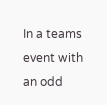In a teams event with an odd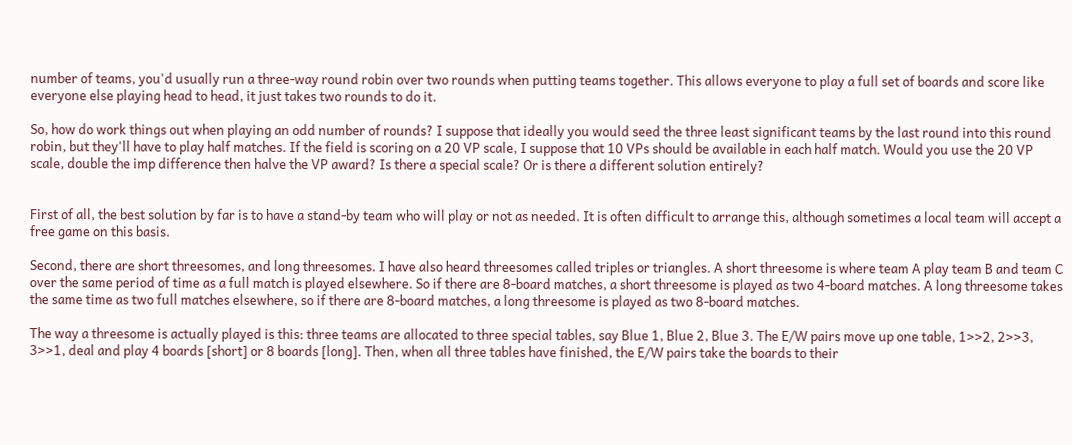number of teams, you'd usually run a three-way round robin over two rounds when putting teams together. This allows everyone to play a full set of boards and score like everyone else playing head to head, it just takes two rounds to do it.

So, how do work things out when playing an odd number of rounds? I suppose that ideally you would seed the three least significant teams by the last round into this round robin, but they'll have to play half matches. If the field is scoring on a 20 VP scale, I suppose that 10 VPs should be available in each half match. Would you use the 20 VP scale, double the imp difference then halve the VP award? Is there a special scale? Or is there a different solution entirely?


First of all, the best solution by far is to have a stand-by team who will play or not as needed. It is often difficult to arrange this, although sometimes a local team will accept a free game on this basis.

Second, there are short threesomes, and long threesomes. I have also heard threesomes called triples or triangles. A short threesome is where team A play team B and team C over the same period of time as a full match is played elsewhere. So if there are 8-board matches, a short threesome is played as two 4-board matches. A long threesome takes the same time as two full matches elsewhere, so if there are 8-board matches, a long threesome is played as two 8-board matches.

The way a threesome is actually played is this: three teams are allocated to three special tables, say Blue 1, Blue 2, Blue 3. The E/W pairs move up one table, 1>>2, 2>>3, 3>>1, deal and play 4 boards [short] or 8 boards [long]. Then, when all three tables have finished, the E/W pairs take the boards to their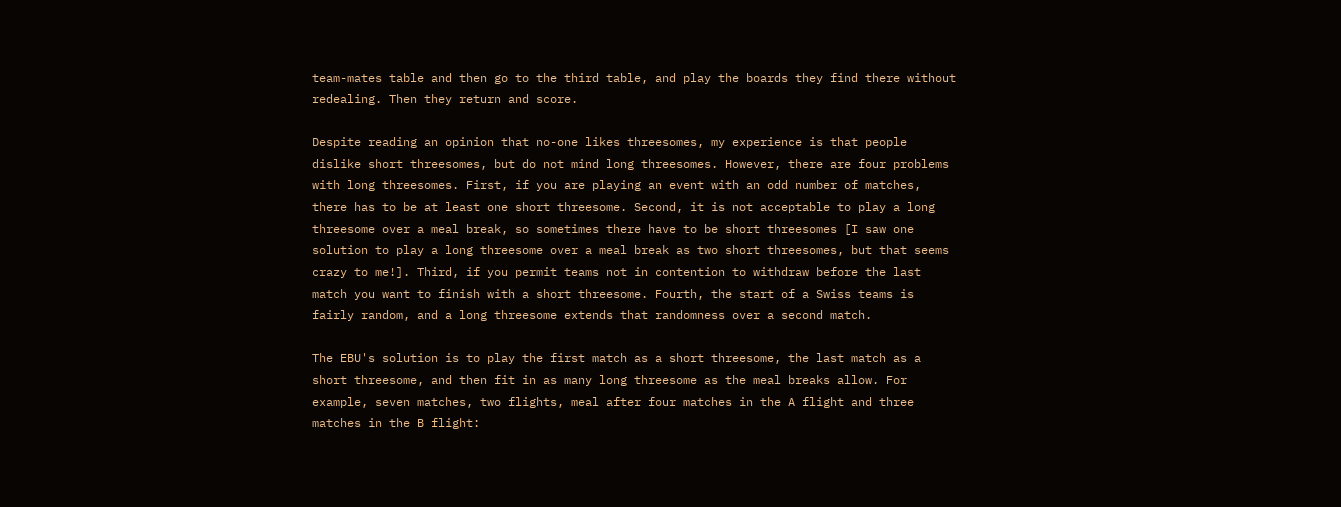team-mates table and then go to the third table, and play the boards they find there without redealing. Then they return and score.

Despite reading an opinion that no-one likes threesomes, my experience is that people dislike short threesomes, but do not mind long threesomes. However, there are four problems with long threesomes. First, if you are playing an event with an odd number of matches, there has to be at least one short threesome. Second, it is not acceptable to play a long threesome over a meal break, so sometimes there have to be short threesomes [I saw one solution to play a long threesome over a meal break as two short threesomes, but that seems crazy to me!]. Third, if you permit teams not in contention to withdraw before the last match you want to finish with a short threesome. Fourth, the start of a Swiss teams is fairly random, and a long threesome extends that randomness over a second match.

The EBU's solution is to play the first match as a short threesome, the last match as a short threesome, and then fit in as many long threesome as the meal breaks allow. For example, seven matches, two flights, meal after four matches in the A flight and three matches in the B flight: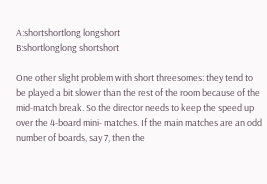A:shortshortlong longshort
B:shortlonglong shortshort

One other slight problem with short threesomes: they tend to be played a bit slower than the rest of the room because of the mid-match break. So the director needs to keep the speed up over the 4-board mini- matches. If the main matches are an odd number of boards, say 7, then the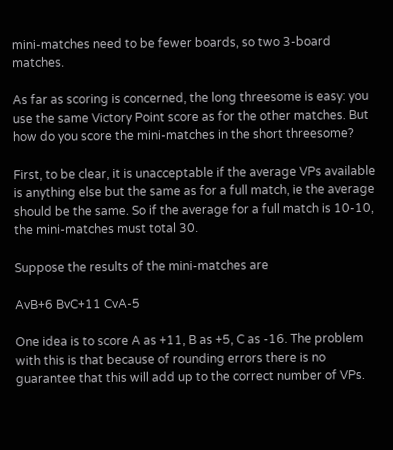mini-matches need to be fewer boards, so two 3-board matches.

As far as scoring is concerned, the long threesome is easy: you use the same Victory Point score as for the other matches. But how do you score the mini-matches in the short threesome?

First, to be clear, it is unacceptable if the average VPs available is anything else but the same as for a full match, ie the average should be the same. So if the average for a full match is 10-10, the mini-matches must total 30.

Suppose the results of the mini-matches are

AvB+6 BvC+11 CvA-5

One idea is to score A as +11, B as +5, C as -16. The problem with this is that because of rounding errors there is no guarantee that this will add up to the correct number of VPs.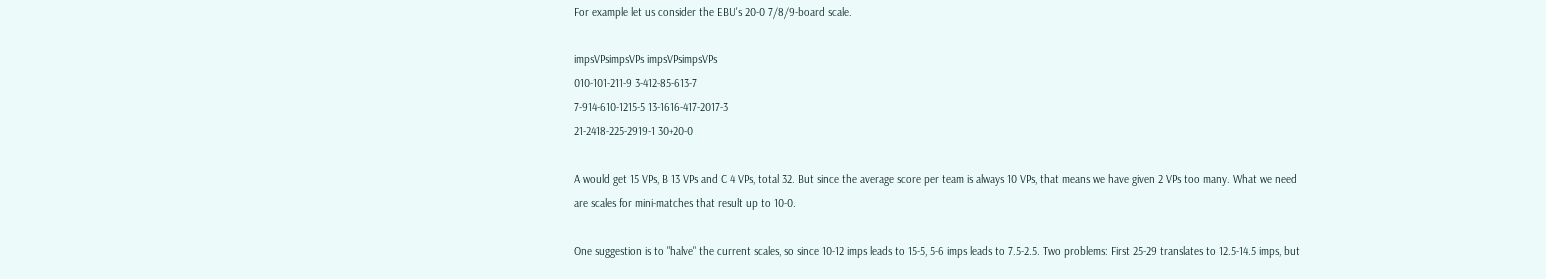For example let us consider the EBU's 20-0 7/8/9-board scale.

impsVPsimpsVPs impsVPsimpsVPs
010-101-211-9 3-412-85-613-7
7-914-610-1215-5 13-1616-417-2017-3
21-2418-225-2919-1 30+20-0

A would get 15 VPs, B 13 VPs and C 4 VPs, total 32. But since the average score per team is always 10 VPs, that means we have given 2 VPs too many. What we need are scales for mini-matches that result up to 10-0.

One suggestion is to "halve" the current scales, so since 10-12 imps leads to 15-5, 5-6 imps leads to 7.5-2.5. Two problems: First 25-29 translates to 12.5-14.5 imps, but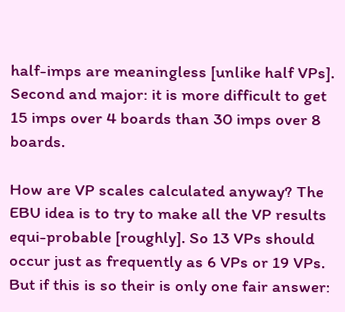half-imps are meaningless [unlike half VPs]. Second and major: it is more difficult to get 15 imps over 4 boards than 30 imps over 8 boards.

How are VP scales calculated anyway? The EBU idea is to try to make all the VP results equi-probable [roughly]. So 13 VPs should occur just as frequently as 6 VPs or 19 VPs. But if this is so their is only one fair answer: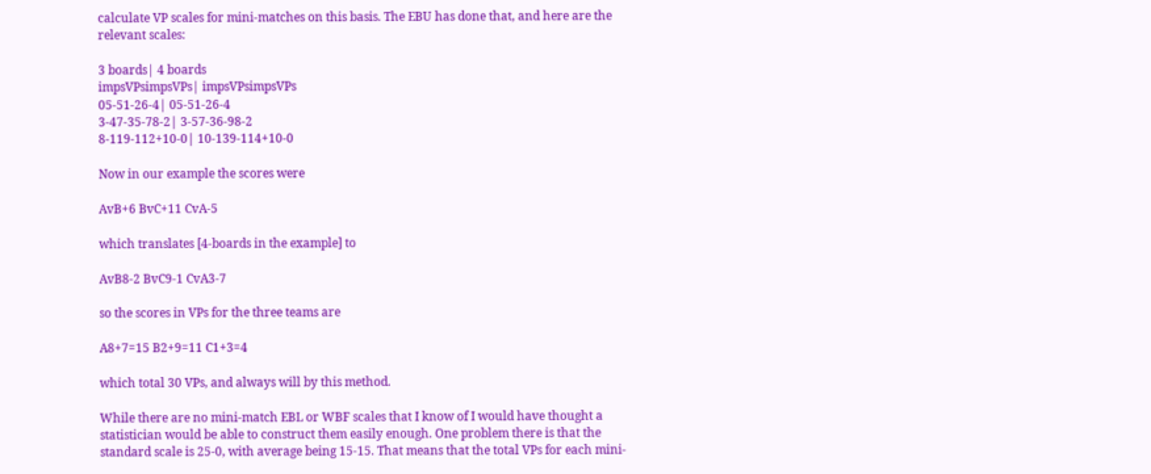calculate VP scales for mini-matches on this basis. The EBU has done that, and here are the relevant scales:

3 boards| 4 boards
impsVPsimpsVPs| impsVPsimpsVPs
05-51-26-4| 05-51-26-4
3-47-35-78-2| 3-57-36-98-2
8-119-112+10-0| 10-139-114+10-0

Now in our example the scores were

AvB+6 BvC+11 CvA-5

which translates [4-boards in the example] to

AvB8-2 BvC9-1 CvA3-7

so the scores in VPs for the three teams are

A8+7=15 B2+9=11 C1+3=4

which total 30 VPs, and always will by this method.

While there are no mini-match EBL or WBF scales that I know of I would have thought a statistician would be able to construct them easily enough. One problem there is that the standard scale is 25-0, with average being 15-15. That means that the total VPs for each mini-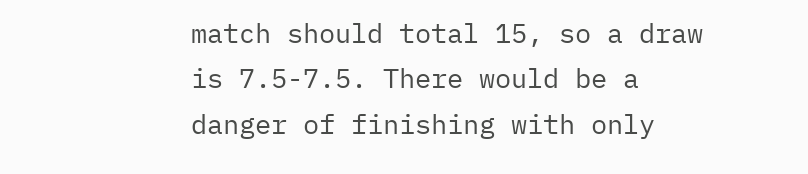match should total 15, so a draw is 7.5-7.5. There would be a danger of finishing with only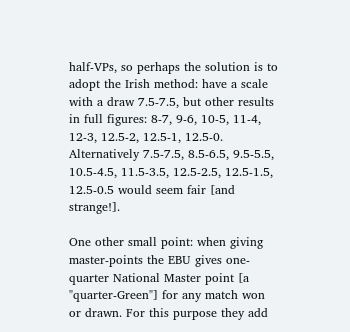half-VPs, so perhaps the solution is to adopt the Irish method: have a scale with a draw 7.5-7.5, but other results in full figures: 8-7, 9-6, 10-5, 11-4, 12-3, 12.5-2, 12.5-1, 12.5-0. Alternatively 7.5-7.5, 8.5-6.5, 9.5-5.5, 10.5-4.5, 11.5-3.5, 12.5-2.5, 12.5-1.5, 12.5-0.5 would seem fair [and strange!].

One other small point: when giving master-points the EBU gives one- quarter National Master point [a "quarter-Green"] for any match won or drawn. For this purpose they add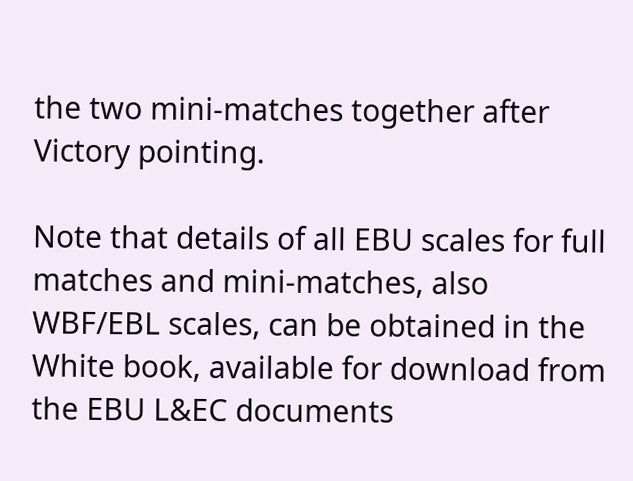the two mini-matches together after Victory pointing.

Note that details of all EBU scales for full matches and mini-matches, also WBF/EBL scales, can be obtained in the White book, available for download from the EBU L&EC documents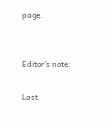page.


Editor's note:

Last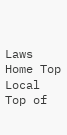Laws Home Top Local
Top of